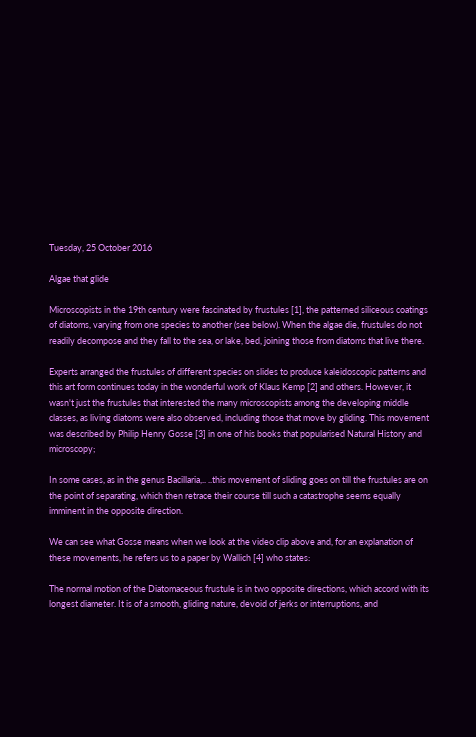Tuesday, 25 October 2016

Algae that glide

Microscopists in the 19th century were fascinated by frustules [1], the patterned siliceous coatings of diatoms, varying from one species to another (see below). When the algae die, frustules do not readily decompose and they fall to the sea, or lake, bed, joining those from diatoms that live there.

Experts arranged the frustules of different species on slides to produce kaleidoscopic patterns and this art form continues today in the wonderful work of Klaus Kemp [2] and others. However, it wasn't just the frustules that interested the many microscopists among the developing middle classes, as living diatoms were also observed, including those that move by gliding. This movement was described by Philip Henry Gosse [3] in one of his books that popularised Natural History and microscopy;

In some cases, as in the genus Bacillaria,.. ..this movement of sliding goes on till the frustules are on the point of separating, which then retrace their course till such a catastrophe seems equally imminent in the opposite direction.

We can see what Gosse means when we look at the video clip above and, for an explanation of these movements, he refers us to a paper by Wallich [4] who states:

The normal motion of the Diatomaceous frustule is in two opposite directions, which accord with its longest diameter. It is of a smooth, gliding nature, devoid of jerks or interruptions, and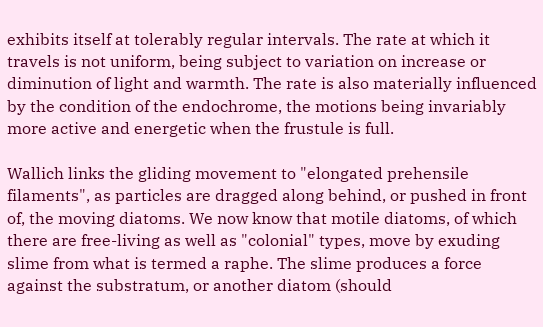exhibits itself at tolerably regular intervals. The rate at which it travels is not uniform, being subject to variation on increase or diminution of light and warmth. The rate is also materially influenced by the condition of the endochrome, the motions being invariably more active and energetic when the frustule is full.

Wallich links the gliding movement to "elongated prehensile filaments", as particles are dragged along behind, or pushed in front of, the moving diatoms. We now know that motile diatoms, of which there are free-living as well as "colonial" types, move by exuding slime from what is termed a raphe. The slime produces a force against the substratum, or another diatom (should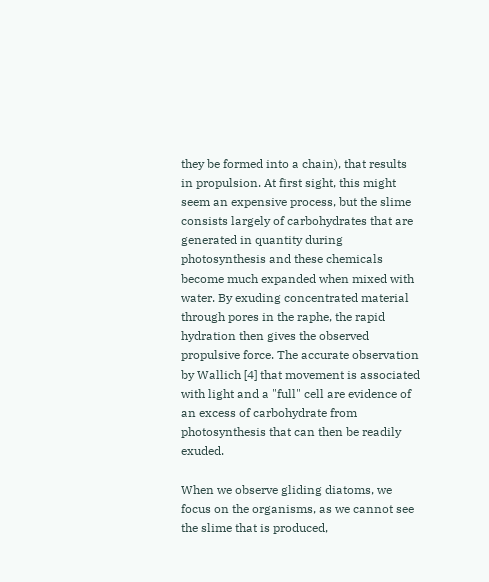they be formed into a chain), that results in propulsion. At first sight, this might seem an expensive process, but the slime consists largely of carbohydrates that are generated in quantity during photosynthesis and these chemicals become much expanded when mixed with water. By exuding concentrated material through pores in the raphe, the rapid hydration then gives the observed propulsive force. The accurate observation by Wallich [4] that movement is associated with light and a "full" cell are evidence of an excess of carbohydrate from photosynthesis that can then be readily exuded.

When we observe gliding diatoms, we focus on the organisms, as we cannot see the slime that is produced,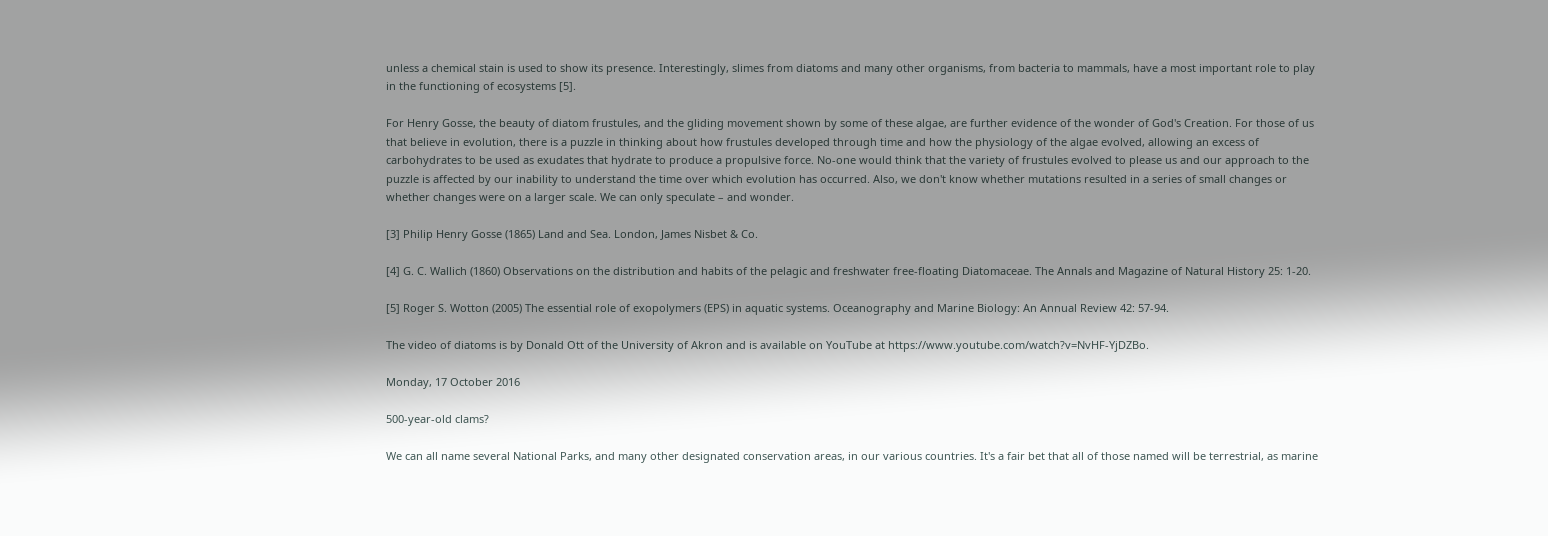unless a chemical stain is used to show its presence. Interestingly, slimes from diatoms and many other organisms, from bacteria to mammals, have a most important role to play in the functioning of ecosystems [5].

For Henry Gosse, the beauty of diatom frustules, and the gliding movement shown by some of these algae, are further evidence of the wonder of God's Creation. For those of us that believe in evolution, there is a puzzle in thinking about how frustules developed through time and how the physiology of the algae evolved, allowing an excess of carbohydrates to be used as exudates that hydrate to produce a propulsive force. No-one would think that the variety of frustules evolved to please us and our approach to the puzzle is affected by our inability to understand the time over which evolution has occurred. Also, we don't know whether mutations resulted in a series of small changes or whether changes were on a larger scale. We can only speculate – and wonder.

[3] Philip Henry Gosse (1865) Land and Sea. London, James Nisbet & Co.

[4] G. C. Wallich (1860) Observations on the distribution and habits of the pelagic and freshwater free-floating Diatomaceae. The Annals and Magazine of Natural History 25: 1-20.

[5] Roger S. Wotton (2005) The essential role of exopolymers (EPS) in aquatic systems. Oceanography and Marine Biology: An Annual Review 42: 57-94.

The video of diatoms is by Donald Ott of the University of Akron and is available on YouTube at https://www.youtube.com/watch?v=NvHF-YjDZBo.

Monday, 17 October 2016

500-year-old clams?

We can all name several National Parks, and many other designated conservation areas, in our various countries. It's a fair bet that all of those named will be terrestrial, as marine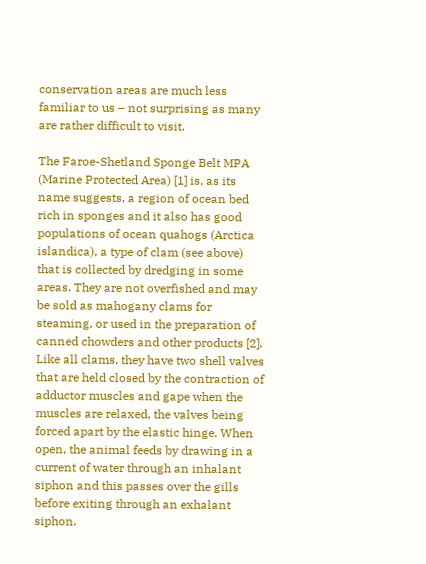conservation areas are much less familiar to us – not surprising as many are rather difficult to visit.

The Faroe-Shetland Sponge Belt MPA (Marine Protected Area) [1] is, as its name suggests, a region of ocean bed rich in sponges and it also has good populations of ocean quahogs (Arctica islandica), a type of clam (see above) that is collected by dredging in some areas. They are not overfished and may be sold as mahogany clams for steaming, or used in the preparation of canned chowders and other products [2]. Like all clams, they have two shell valves that are held closed by the contraction of adductor muscles and gape when the muscles are relaxed, the valves being forced apart by the elastic hinge. When open, the animal feeds by drawing in a current of water through an inhalant siphon and this passes over the gills before exiting through an exhalant siphon.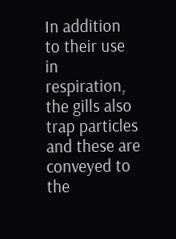In addition to their use in respiration, the gills also trap particles and these are conveyed to the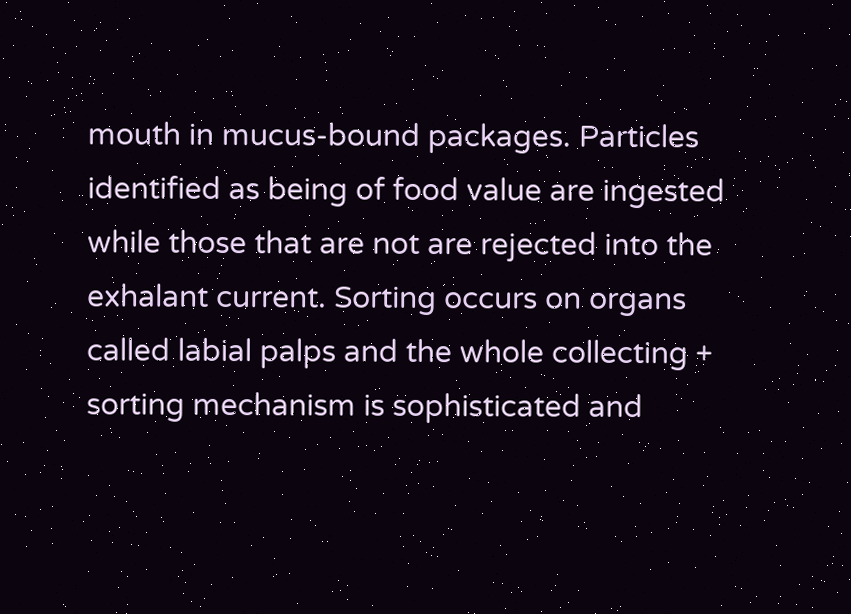mouth in mucus-bound packages. Particles identified as being of food value are ingested while those that are not are rejected into the exhalant current. Sorting occurs on organs called labial palps and the whole collecting + sorting mechanism is sophisticated and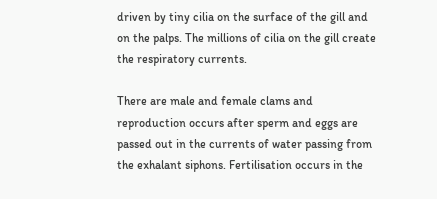driven by tiny cilia on the surface of the gill and on the palps. The millions of cilia on the gill create the respiratory currents.

There are male and female clams and reproduction occurs after sperm and eggs are passed out in the currents of water passing from the exhalant siphons. Fertilisation occurs in the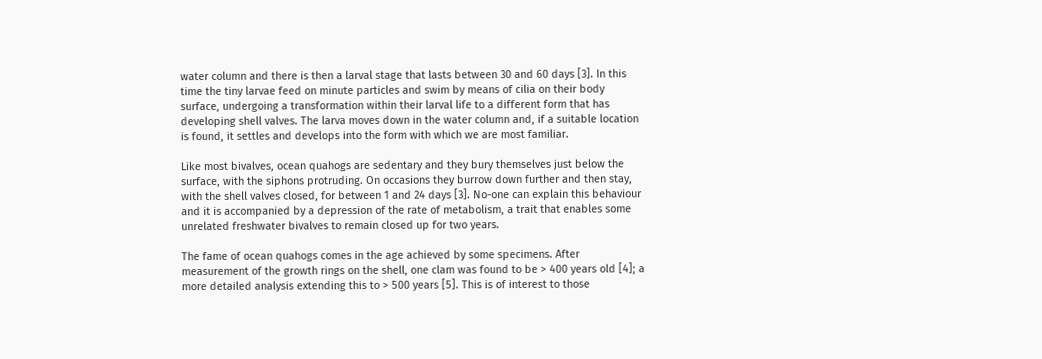water column and there is then a larval stage that lasts between 30 and 60 days [3]. In this time the tiny larvae feed on minute particles and swim by means of cilia on their body surface, undergoing a transformation within their larval life to a different form that has developing shell valves. The larva moves down in the water column and, if a suitable location is found, it settles and develops into the form with which we are most familiar.

Like most bivalves, ocean quahogs are sedentary and they bury themselves just below the surface, with the siphons protruding. On occasions they burrow down further and then stay, with the shell valves closed, for between 1 and 24 days [3]. No-one can explain this behaviour and it is accompanied by a depression of the rate of metabolism, a trait that enables some unrelated freshwater bivalves to remain closed up for two years.

The fame of ocean quahogs comes in the age achieved by some specimens. After measurement of the growth rings on the shell, one clam was found to be > 400 years old [4]; a more detailed analysis extending this to > 500 years [5]. This is of interest to those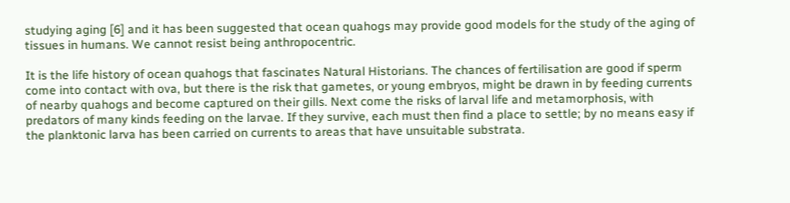studying aging [6] and it has been suggested that ocean quahogs may provide good models for the study of the aging of tissues in humans. We cannot resist being anthropocentric.

It is the life history of ocean quahogs that fascinates Natural Historians. The chances of fertilisation are good if sperm come into contact with ova, but there is the risk that gametes, or young embryos, might be drawn in by feeding currents of nearby quahogs and become captured on their gills. Next come the risks of larval life and metamorphosis, with predators of many kinds feeding on the larvae. If they survive, each must then find a place to settle; by no means easy if the planktonic larva has been carried on currents to areas that have unsuitable substrata.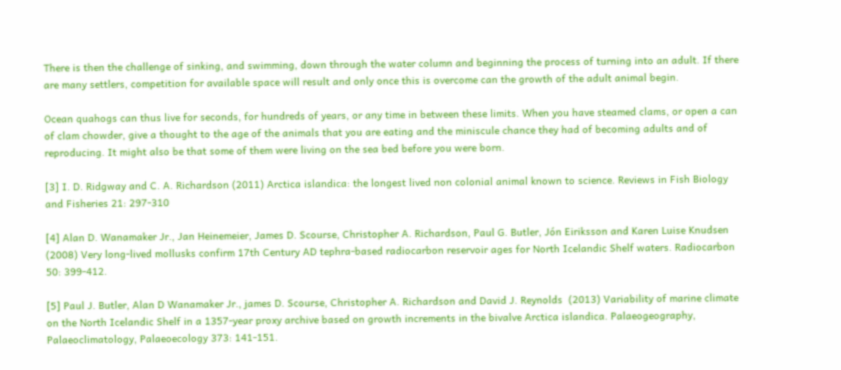There is then the challenge of sinking, and swimming, down through the water column and beginning the process of turning into an adult. If there are many settlers, competition for available space will result and only once this is overcome can the growth of the adult animal begin.

Ocean quahogs can thus live for seconds, for hundreds of years, or any time in between these limits. When you have steamed clams, or open a can of clam chowder, give a thought to the age of the animals that you are eating and the miniscule chance they had of becoming adults and of reproducing. It might also be that some of them were living on the sea bed before you were born.

[3] I. D. Ridgway and C. A. Richardson (2011) Arctica islandica: the longest lived non colonial animal known to science. Reviews in Fish Biology and Fisheries 21: 297-310

[4] Alan D. Wanamaker Jr., Jan Heinemeier, James D. Scourse, Christopher A. Richardson, Paul G. Butler, Jón Eiriksson and Karen Luise Knudsen (2008) Very long-lived mollusks confirm 17th Century AD tephra-based radiocarbon reservoir ages for North Icelandic Shelf waters. Radiocarbon 50: 399-412.

[5] Paul J. Butler, Alan D Wanamaker Jr., james D. Scourse, Christopher A. Richardson and David J. Reynolds  (2013) Variability of marine climate on the North Icelandic Shelf in a 1357-year proxy archive based on growth increments in the bivalve Arctica islandica. Palaeogeography, Palaeoclimatology, Palaeoecology 373: 141-151.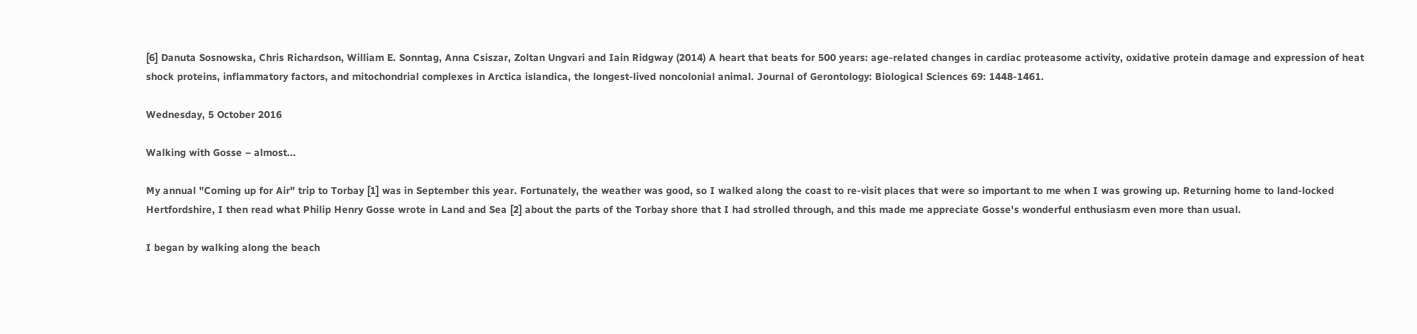[6] Danuta Sosnowska, Chris Richardson, William E. Sonntag, Anna Csiszar, Zoltan Ungvari and Iain Ridgway (2014) A heart that beats for 500 years: age-related changes in cardiac proteasome activity, oxidative protein damage and expression of heat shock proteins, inflammatory factors, and mitochondrial complexes in Arctica islandica, the longest-lived noncolonial animal. Journal of Gerontology: Biological Sciences 69: 1448-1461.

Wednesday, 5 October 2016

Walking with Gosse – almost...

My annual "Coming up for Air" trip to Torbay [1] was in September this year. Fortunately, the weather was good, so I walked along the coast to re-visit places that were so important to me when I was growing up. Returning home to land-locked Hertfordshire, I then read what Philip Henry Gosse wrote in Land and Sea [2] about the parts of the Torbay shore that I had strolled through, and this made me appreciate Gosse's wonderful enthusiasm even more than usual.

I began by walking along the beach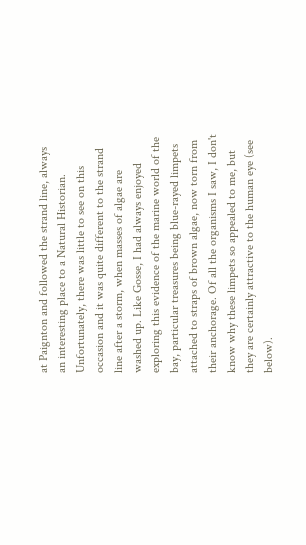at Paignton and followed the strand line, always an interesting place to a Natural Historian. Unfortunately, there was little to see on this occasion and it was quite different to the strand line after a storm, when masses of algae are washed up. Like Gosse, I had always enjoyed exploring this evidence of the marine world of the bay, particular treasures being blue-rayed limpets attached to straps of brown algae, now torn from their anchorage. Of all the organisms I saw, I don't know why these limpets so appealed to me, but they are certainly attractive to the human eye (see below).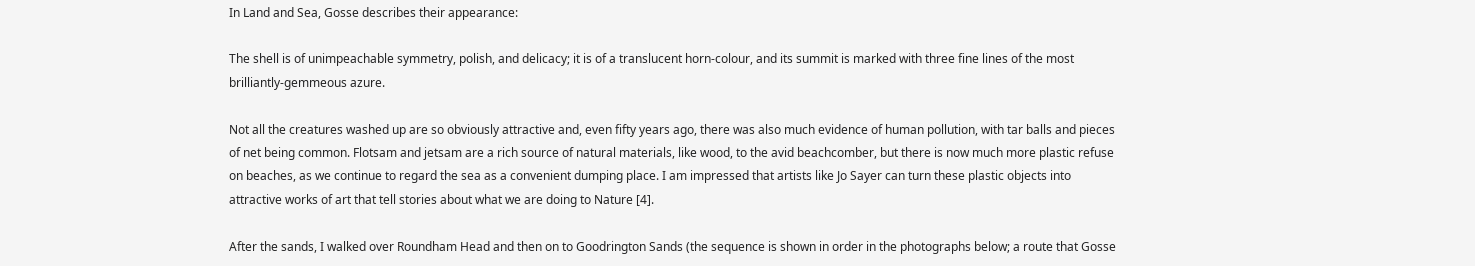In Land and Sea, Gosse describes their appearance:

The shell is of unimpeachable symmetry, polish, and delicacy; it is of a translucent horn-colour, and its summit is marked with three fine lines of the most brilliantly-gemmeous azure.

Not all the creatures washed up are so obviously attractive and, even fifty years ago, there was also much evidence of human pollution, with tar balls and pieces of net being common. Flotsam and jetsam are a rich source of natural materials, like wood, to the avid beachcomber, but there is now much more plastic refuse on beaches, as we continue to regard the sea as a convenient dumping place. I am impressed that artists like Jo Sayer can turn these plastic objects into attractive works of art that tell stories about what we are doing to Nature [4].

After the sands, I walked over Roundham Head and then on to Goodrington Sands (the sequence is shown in order in the photographs below; a route that Gosse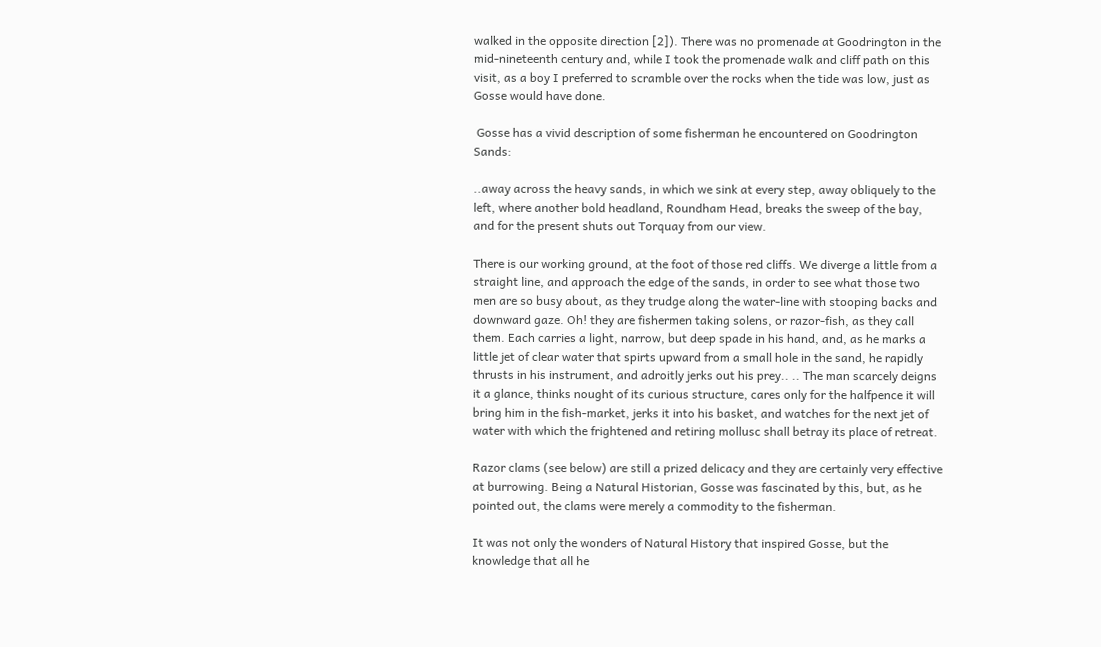walked in the opposite direction [2]). There was no promenade at Goodrington in the mid-nineteenth century and, while I took the promenade walk and cliff path on this visit, as a boy I preferred to scramble over the rocks when the tide was low, just as Gosse would have done.

 Gosse has a vivid description of some fisherman he encountered on Goodrington Sands:

..away across the heavy sands, in which we sink at every step, away obliquely to the left, where another bold headland, Roundham Head, breaks the sweep of the bay, and for the present shuts out Torquay from our view.

There is our working ground, at the foot of those red cliffs. We diverge a little from a straight line, and approach the edge of the sands, in order to see what those two men are so busy about, as they trudge along the water-line with stooping backs and downward gaze. Oh! they are fishermen taking solens, or razor-fish, as they call them. Each carries a light, narrow, but deep spade in his hand, and, as he marks a little jet of clear water that spirts upward from a small hole in the sand, he rapidly thrusts in his instrument, and adroitly jerks out his prey.. .. The man scarcely deigns it a glance, thinks nought of its curious structure, cares only for the halfpence it will bring him in the fish-market, jerks it into his basket, and watches for the next jet of water with which the frightened and retiring mollusc shall betray its place of retreat.

Razor clams (see below) are still a prized delicacy and they are certainly very effective at burrowing. Being a Natural Historian, Gosse was fascinated by this, but, as he pointed out, the clams were merely a commodity to the fisherman.

It was not only the wonders of Natural History that inspired Gosse, but the knowledge that all he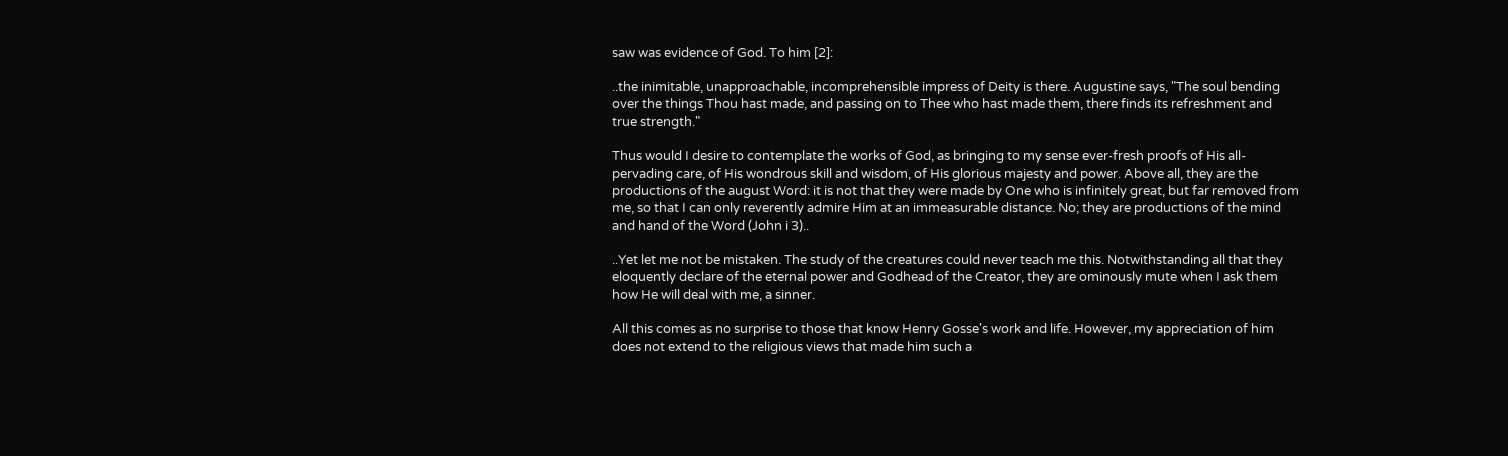saw was evidence of God. To him [2]:

..the inimitable, unapproachable, incomprehensible impress of Deity is there. Augustine says, "The soul bending over the things Thou hast made, and passing on to Thee who hast made them, there finds its refreshment and true strength."

Thus would I desire to contemplate the works of God, as bringing to my sense ever-fresh proofs of His all-pervading care, of His wondrous skill and wisdom, of His glorious majesty and power. Above all, they are the productions of the august Word: it is not that they were made by One who is infinitely great, but far removed from me, so that I can only reverently admire Him at an immeasurable distance. No; they are productions of the mind and hand of the Word (John i 3)..

..Yet let me not be mistaken. The study of the creatures could never teach me this. Notwithstanding all that they eloquently declare of the eternal power and Godhead of the Creator, they are ominously mute when I ask them how He will deal with me, a sinner.

All this comes as no surprise to those that know Henry Gosse's work and life. However, my appreciation of him does not extend to the religious views that made him such a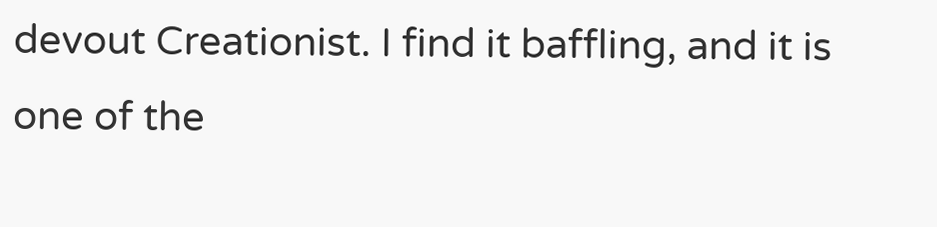devout Creationist. I find it baffling, and it is one of the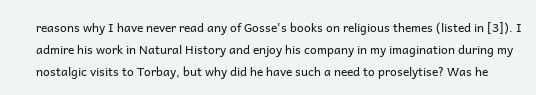reasons why I have never read any of Gosse's books on religious themes (listed in [3]). I admire his work in Natural History and enjoy his company in my imagination during my nostalgic visits to Torbay, but why did he have such a need to proselytise? Was he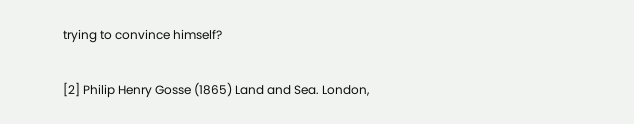trying to convince himself?

[2] Philip Henry Gosse (1865) Land and Sea. London,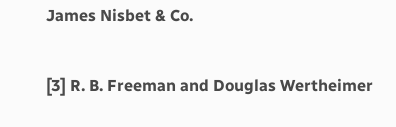James Nisbet & Co.

[3] R. B. Freeman and Douglas Wertheimer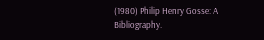(1980) Philip Henry Gosse: A Bibliography.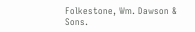Folkestone, Wm. Dawson & Sons.